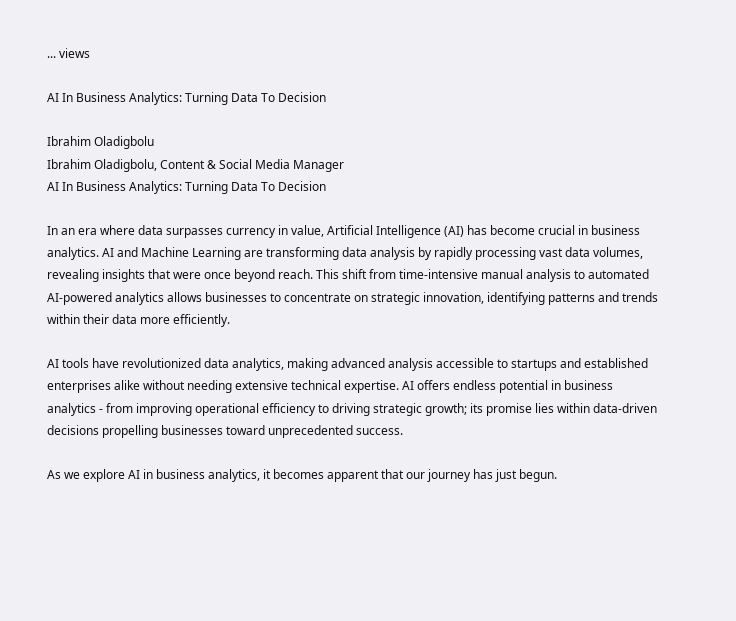... views

AI In Business Analytics: Turning Data To Decision

Ibrahim Oladigbolu
Ibrahim Oladigbolu, Content & Social Media Manager
AI In Business Analytics: Turning Data To Decision

In an era where data surpasses currency in value, Artificial Intelligence (AI) has become crucial in business analytics. AI and Machine Learning are transforming data analysis by rapidly processing vast data volumes, revealing insights that were once beyond reach. This shift from time-intensive manual analysis to automated AI-powered analytics allows businesses to concentrate on strategic innovation, identifying patterns and trends within their data more efficiently.

AI tools have revolutionized data analytics, making advanced analysis accessible to startups and established enterprises alike without needing extensive technical expertise. AI offers endless potential in business analytics - from improving operational efficiency to driving strategic growth; its promise lies within data-driven decisions propelling businesses toward unprecedented success.

As we explore AI in business analytics, it becomes apparent that our journey has just begun.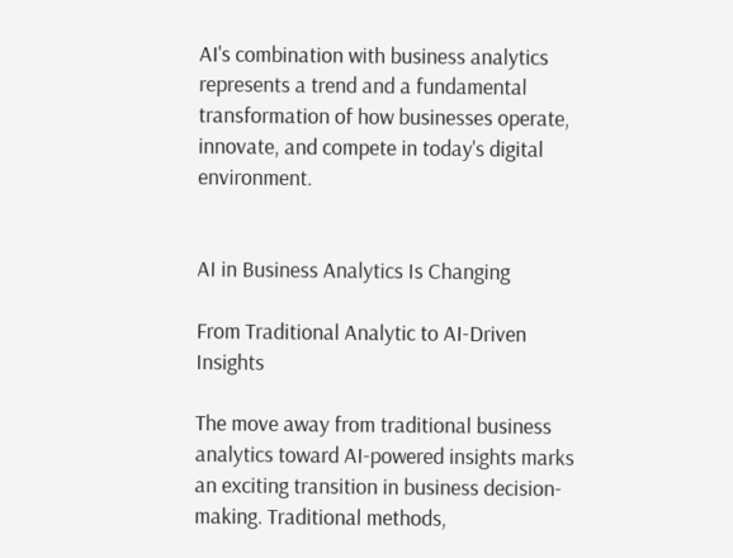AI's combination with business analytics represents a trend and a fundamental transformation of how businesses operate, innovate, and compete in today's digital environment.


AI in Business Analytics Is Changing

From Traditional Analytic to AI-Driven Insights

The move away from traditional business analytics toward AI-powered insights marks an exciting transition in business decision-making. Traditional methods,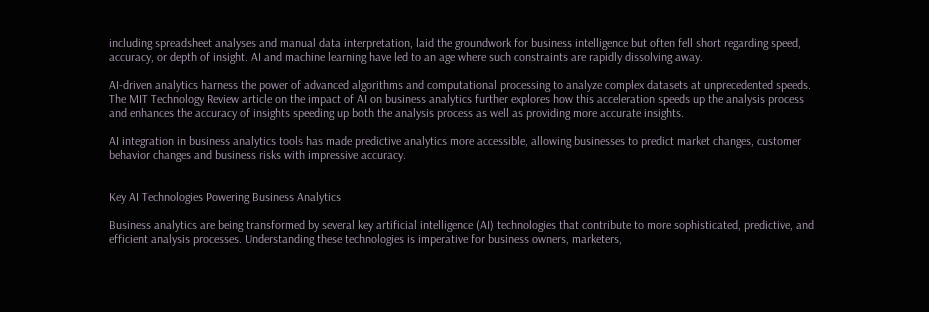including spreadsheet analyses and manual data interpretation, laid the groundwork for business intelligence but often fell short regarding speed, accuracy, or depth of insight. AI and machine learning have led to an age where such constraints are rapidly dissolving away.

AI-driven analytics harness the power of advanced algorithms and computational processing to analyze complex datasets at unprecedented speeds. The MIT Technology Review article on the impact of AI on business analytics further explores how this acceleration speeds up the analysis process and enhances the accuracy of insights speeding up both the analysis process as well as providing more accurate insights.

AI integration in business analytics tools has made predictive analytics more accessible, allowing businesses to predict market changes, customer behavior changes and business risks with impressive accuracy.


Key AI Technologies Powering Business Analytics

Business analytics are being transformed by several key artificial intelligence (AI) technologies that contribute to more sophisticated, predictive, and efficient analysis processes. Understanding these technologies is imperative for business owners, marketers,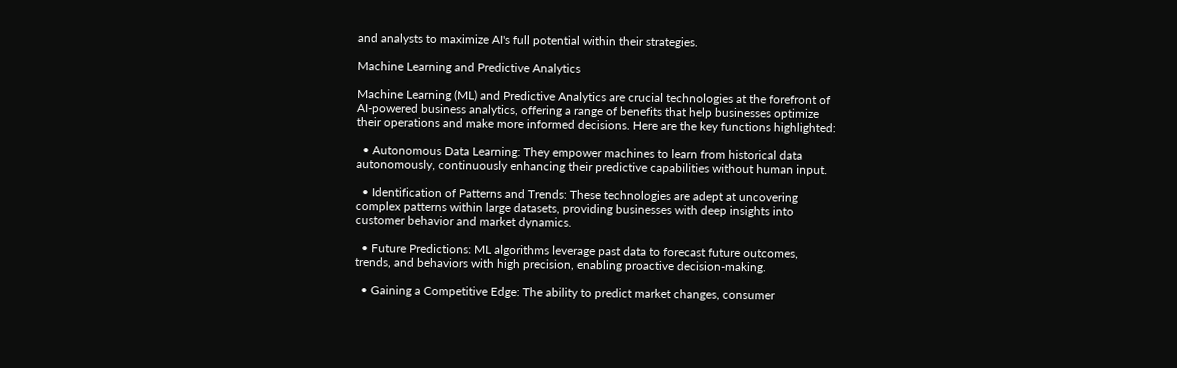and analysts to maximize AI's full potential within their strategies.

Machine Learning and Predictive Analytics

Machine Learning (ML) and Predictive Analytics are crucial technologies at the forefront of AI-powered business analytics, offering a range of benefits that help businesses optimize their operations and make more informed decisions. Here are the key functions highlighted:

  • Autonomous Data Learning: They empower machines to learn from historical data autonomously, continuously enhancing their predictive capabilities without human input.

  • Identification of Patterns and Trends: These technologies are adept at uncovering complex patterns within large datasets, providing businesses with deep insights into customer behavior and market dynamics.

  • Future Predictions: ML algorithms leverage past data to forecast future outcomes, trends, and behaviors with high precision, enabling proactive decision-making.

  • Gaining a Competitive Edge: The ability to predict market changes, consumer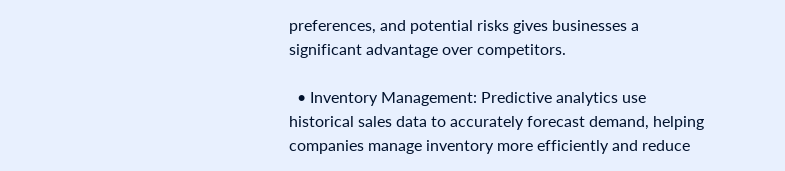preferences, and potential risks gives businesses a significant advantage over competitors.

  • Inventory Management: Predictive analytics use historical sales data to accurately forecast demand, helping companies manage inventory more efficiently and reduce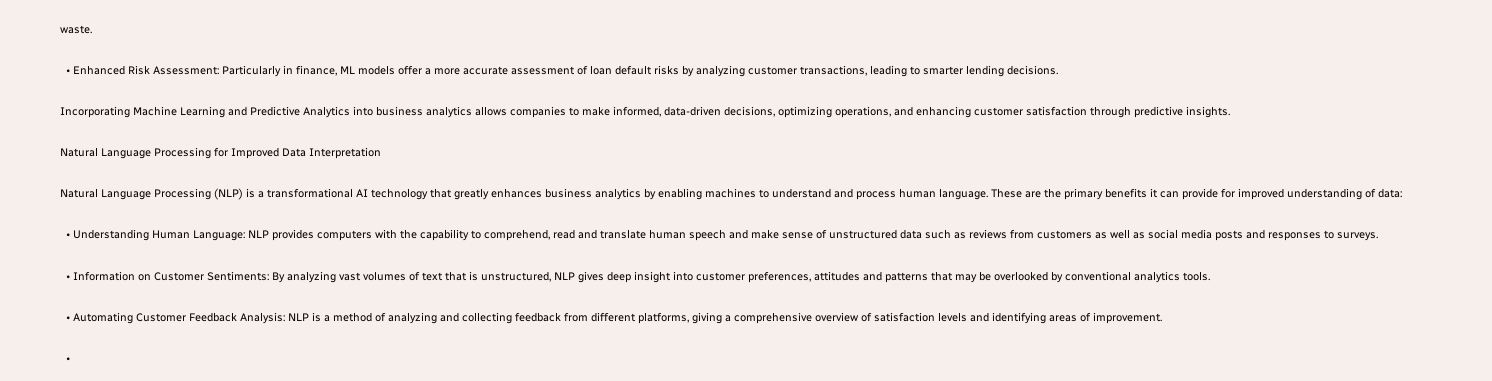waste.

  • Enhanced Risk Assessment: Particularly in finance, ML models offer a more accurate assessment of loan default risks by analyzing customer transactions, leading to smarter lending decisions.

Incorporating Machine Learning and Predictive Analytics into business analytics allows companies to make informed, data-driven decisions, optimizing operations, and enhancing customer satisfaction through predictive insights.

Natural Language Processing for Improved Data Interpretation

Natural Language Processing (NLP) is a transformational AI technology that greatly enhances business analytics by enabling machines to understand and process human language. These are the primary benefits it can provide for improved understanding of data:

  • Understanding Human Language: NLP provides computers with the capability to comprehend, read and translate human speech and make sense of unstructured data such as reviews from customers as well as social media posts and responses to surveys.

  • Information on Customer Sentiments: By analyzing vast volumes of text that is unstructured, NLP gives deep insight into customer preferences, attitudes and patterns that may be overlooked by conventional analytics tools.

  • Automating Customer Feedback Analysis: NLP is a method of analyzing and collecting feedback from different platforms, giving a comprehensive overview of satisfaction levels and identifying areas of improvement.

  •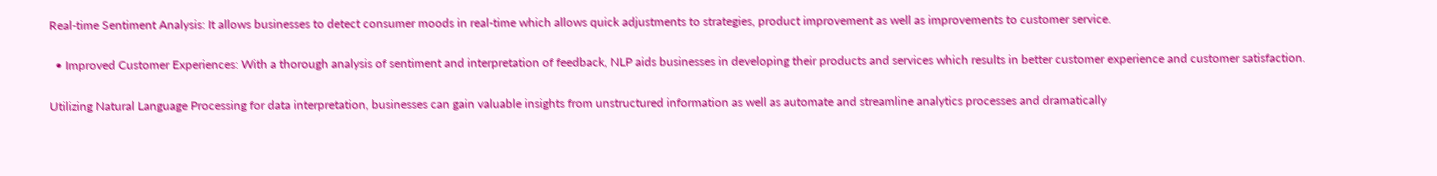Real-time Sentiment Analysis: It allows businesses to detect consumer moods in real-time which allows quick adjustments to strategies, product improvement as well as improvements to customer service.

  • Improved Customer Experiences: With a thorough analysis of sentiment and interpretation of feedback, NLP aids businesses in developing their products and services which results in better customer experience and customer satisfaction.

Utilizing Natural Language Processing for data interpretation, businesses can gain valuable insights from unstructured information as well as automate and streamline analytics processes and dramatically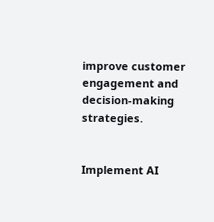improve customer engagement and decision-making strategies.


Implement AI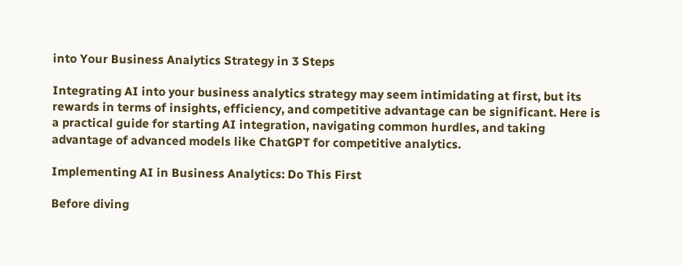into Your Business Analytics Strategy in 3 Steps

Integrating AI into your business analytics strategy may seem intimidating at first, but its rewards in terms of insights, efficiency, and competitive advantage can be significant. Here is a practical guide for starting AI integration, navigating common hurdles, and taking advantage of advanced models like ChatGPT for competitive analytics.

Implementing AI in Business Analytics: Do This First

Before diving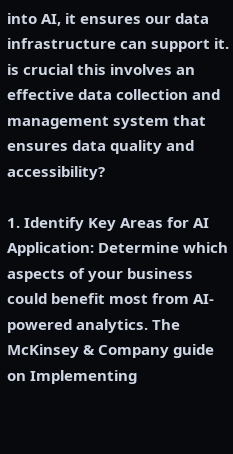into AI, it ensures our data infrastructure can support it. is crucial this involves an effective data collection and management system that ensures data quality and accessibility?

1. Identify Key Areas for AI Application: Determine which aspects of your business could benefit most from AI-powered analytics. The McKinsey & Company guide on Implementing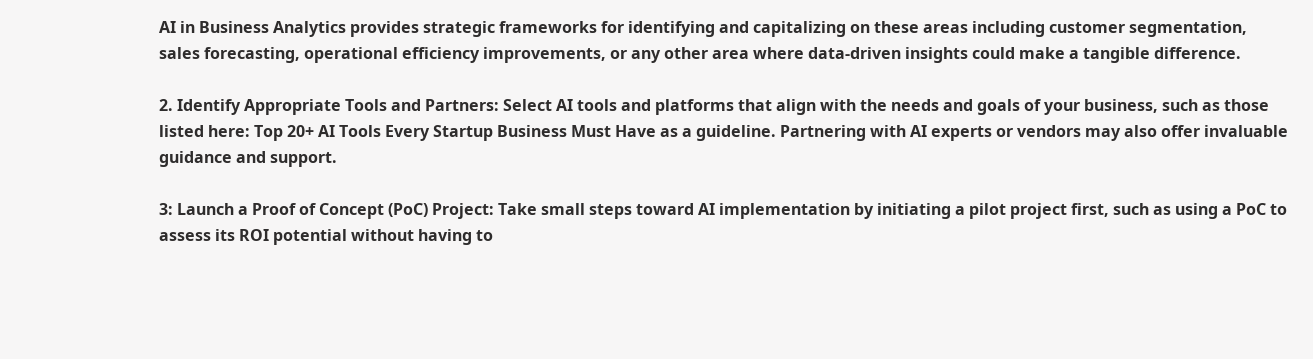AI in Business Analytics provides strategic frameworks for identifying and capitalizing on these areas including customer segmentation, sales forecasting, operational efficiency improvements, or any other area where data-driven insights could make a tangible difference.

2. Identify Appropriate Tools and Partners: Select AI tools and platforms that align with the needs and goals of your business, such as those listed here: Top 20+ AI Tools Every Startup Business Must Have as a guideline. Partnering with AI experts or vendors may also offer invaluable guidance and support.

3: Launch a Proof of Concept (PoC) Project: Take small steps toward AI implementation by initiating a pilot project first, such as using a PoC to assess its ROI potential without having to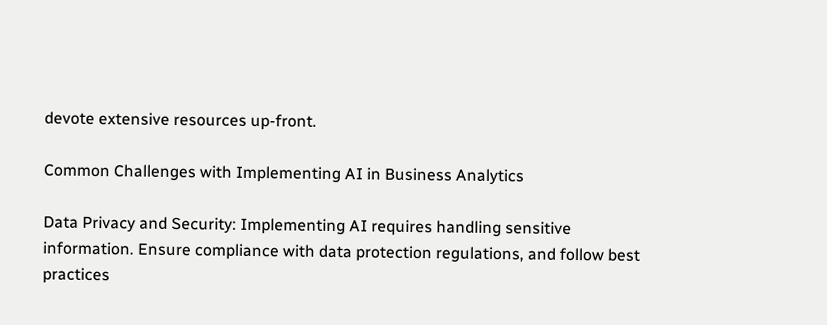devote extensive resources up-front.

Common Challenges with Implementing AI in Business Analytics

Data Privacy and Security: Implementing AI requires handling sensitive information. Ensure compliance with data protection regulations, and follow best practices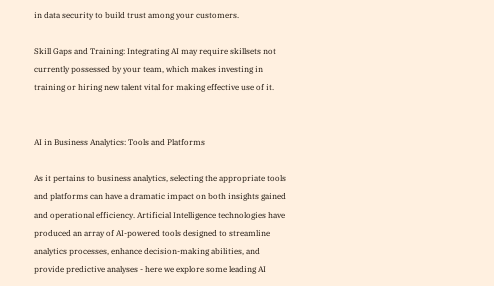in data security to build trust among your customers.

Skill Gaps and Training: Integrating AI may require skillsets not currently possessed by your team, which makes investing in training or hiring new talent vital for making effective use of it.


AI in Business Analytics: Tools and Platforms

As it pertains to business analytics, selecting the appropriate tools and platforms can have a dramatic impact on both insights gained and operational efficiency. Artificial Intelligence technologies have produced an array of AI-powered tools designed to streamline analytics processes, enhance decision-making abilities, and provide predictive analyses - here we explore some leading AI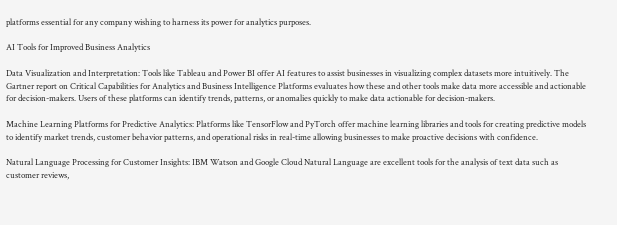platforms essential for any company wishing to harness its power for analytics purposes.

AI Tools for Improved Business Analytics

Data Visualization and Interpretation: Tools like Tableau and Power BI offer AI features to assist businesses in visualizing complex datasets more intuitively. The Gartner report on Critical Capabilities for Analytics and Business Intelligence Platforms evaluates how these and other tools make data more accessible and actionable for decision-makers. Users of these platforms can identify trends, patterns, or anomalies quickly to make data actionable for decision-makers.

Machine Learning Platforms for Predictive Analytics: Platforms like TensorFlow and PyTorch offer machine learning libraries and tools for creating predictive models to identify market trends, customer behavior patterns, and operational risks in real-time allowing businesses to make proactive decisions with confidence.

Natural Language Processing for Customer Insights: IBM Watson and Google Cloud Natural Language are excellent tools for the analysis of text data such as customer reviews,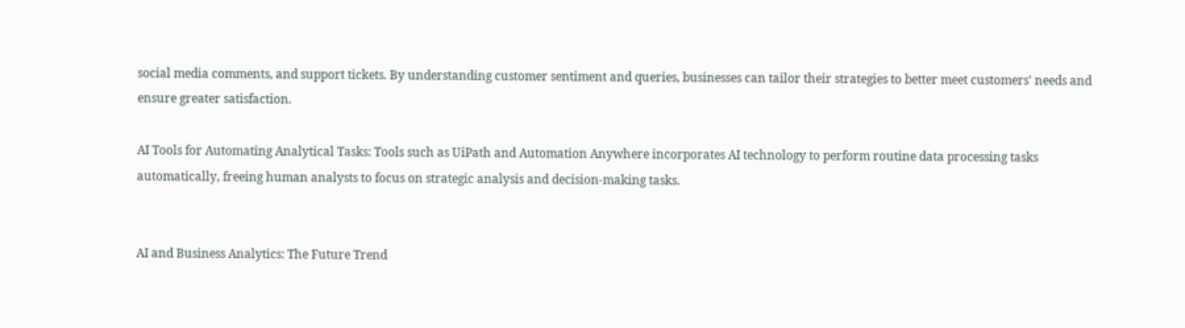social media comments, and support tickets. By understanding customer sentiment and queries, businesses can tailor their strategies to better meet customers' needs and ensure greater satisfaction.

AI Tools for Automating Analytical Tasks: Tools such as UiPath and Automation Anywhere incorporates AI technology to perform routine data processing tasks automatically, freeing human analysts to focus on strategic analysis and decision-making tasks.


AI and Business Analytics: The Future Trend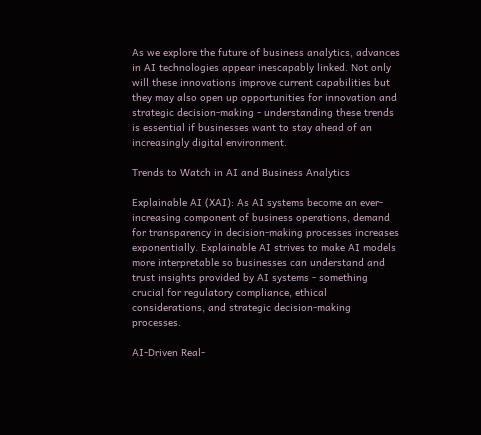As we explore the future of business analytics, advances in AI technologies appear inescapably linked. Not only will these innovations improve current capabilities but they may also open up opportunities for innovation and strategic decision-making - understanding these trends is essential if businesses want to stay ahead of an increasingly digital environment.

Trends to Watch in AI and Business Analytics

Explainable AI (XAI): As AI systems become an ever-increasing component of business operations, demand for transparency in decision-making processes increases exponentially. Explainable AI strives to make AI models more interpretable so businesses can understand and trust insights provided by AI systems - something crucial for regulatory compliance, ethical considerations, and strategic decision-making processes.

AI-Driven Real-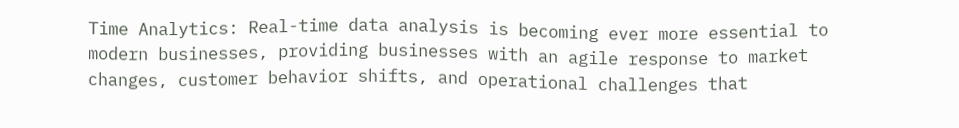Time Analytics: Real-time data analysis is becoming ever more essential to modern businesses, providing businesses with an agile response to market changes, customer behavior shifts, and operational challenges that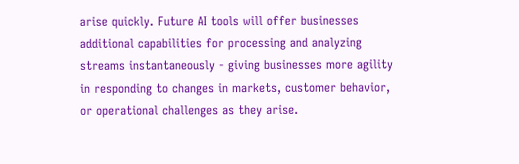arise quickly. Future AI tools will offer businesses additional capabilities for processing and analyzing streams instantaneously - giving businesses more agility in responding to changes in markets, customer behavior, or operational challenges as they arise.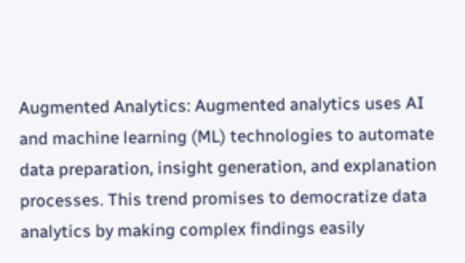Augmented Analytics: Augmented analytics uses AI and machine learning (ML) technologies to automate data preparation, insight generation, and explanation processes. This trend promises to democratize data analytics by making complex findings easily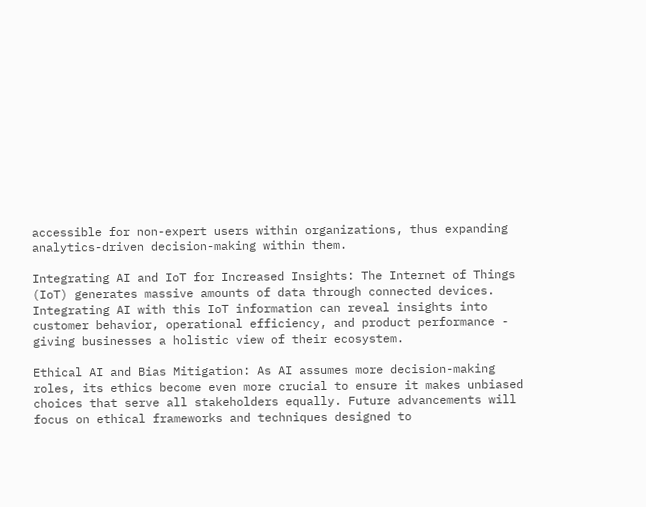accessible for non-expert users within organizations, thus expanding analytics-driven decision-making within them.

Integrating AI and IoT for Increased Insights: The Internet of Things (IoT) generates massive amounts of data through connected devices. Integrating AI with this IoT information can reveal insights into customer behavior, operational efficiency, and product performance - giving businesses a holistic view of their ecosystem.

Ethical AI and Bias Mitigation: As AI assumes more decision-making roles, its ethics become even more crucial to ensure it makes unbiased choices that serve all stakeholders equally. Future advancements will focus on ethical frameworks and techniques designed to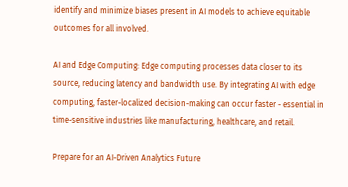identify and minimize biases present in AI models to achieve equitable outcomes for all involved.

AI and Edge Computing: Edge computing processes data closer to its source, reducing latency and bandwidth use. By integrating AI with edge computing, faster-localized decision-making can occur faster - essential in time-sensitive industries like manufacturing, healthcare, and retail.

Prepare for an AI-Driven Analytics Future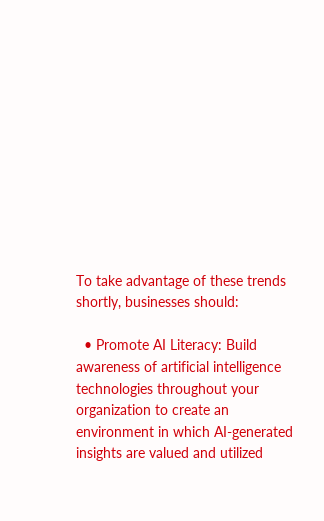To take advantage of these trends shortly, businesses should:

  • Promote AI Literacy: Build awareness of artificial intelligence technologies throughout your organization to create an environment in which AI-generated insights are valued and utilized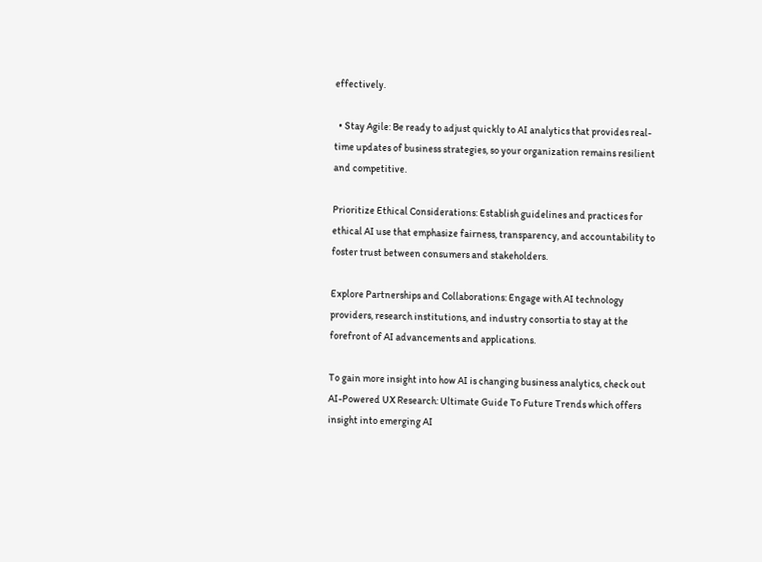effectively.

  • Stay Agile: Be ready to adjust quickly to AI analytics that provides real-time updates of business strategies, so your organization remains resilient and competitive.

Prioritize Ethical Considerations: Establish guidelines and practices for ethical AI use that emphasize fairness, transparency, and accountability to foster trust between consumers and stakeholders.

Explore Partnerships and Collaborations: Engage with AI technology providers, research institutions, and industry consortia to stay at the forefront of AI advancements and applications.

To gain more insight into how AI is changing business analytics, check out AI-Powered UX Research: Ultimate Guide To Future Trends which offers insight into emerging AI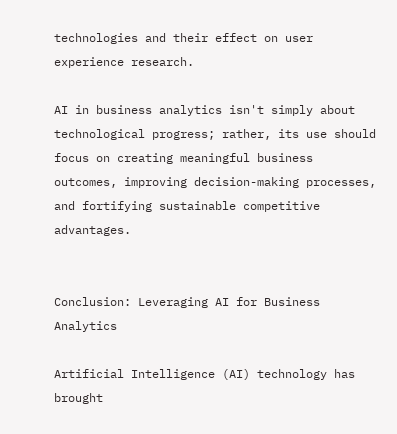technologies and their effect on user experience research.

AI in business analytics isn't simply about technological progress; rather, its use should focus on creating meaningful business outcomes, improving decision-making processes, and fortifying sustainable competitive advantages.


Conclusion: Leveraging AI for Business Analytics

Artificial Intelligence (AI) technology has brought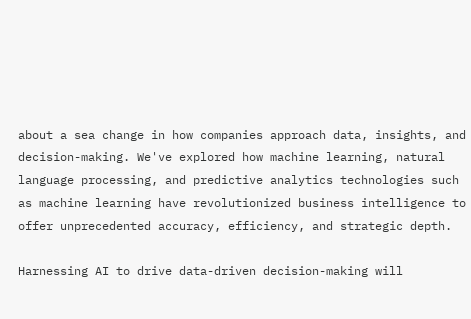about a sea change in how companies approach data, insights, and decision-making. We've explored how machine learning, natural language processing, and predictive analytics technologies such as machine learning have revolutionized business intelligence to offer unprecedented accuracy, efficiency, and strategic depth.

Harnessing AI to drive data-driven decision-making will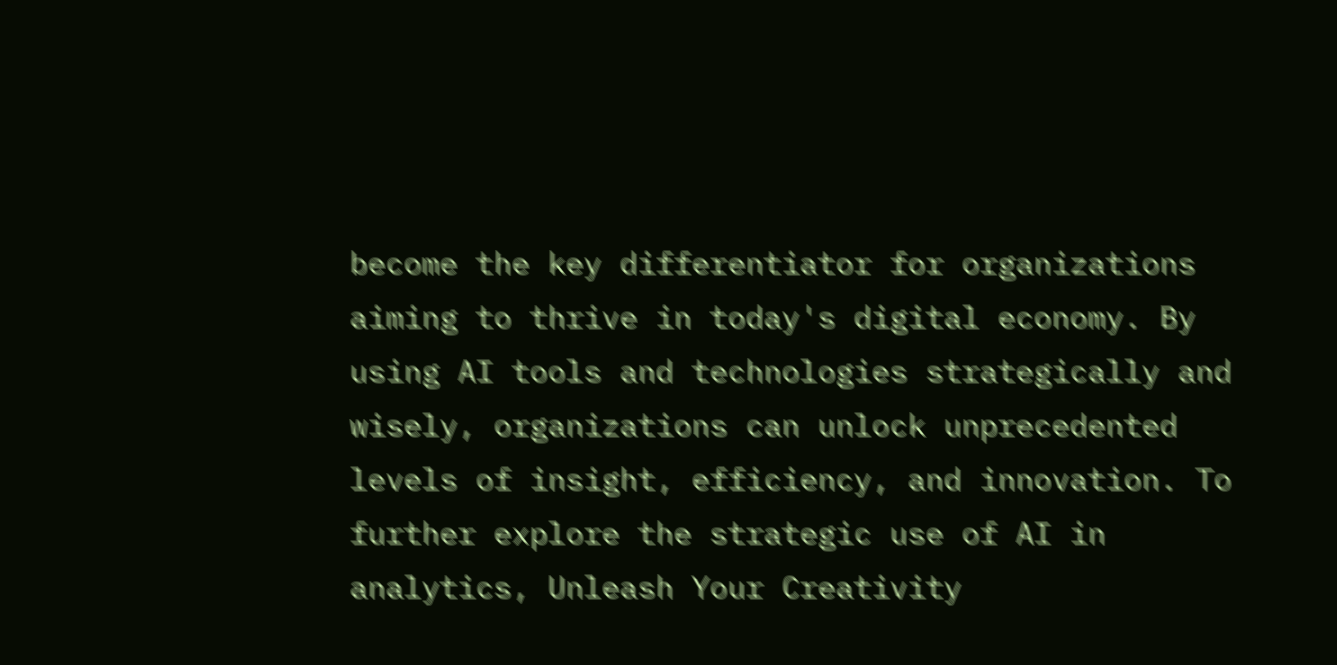become the key differentiator for organizations aiming to thrive in today's digital economy. By using AI tools and technologies strategically and wisely, organizations can unlock unprecedented levels of insight, efficiency, and innovation. To further explore the strategic use of AI in analytics, Unleash Your Creativity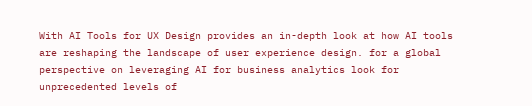With AI Tools for UX Design provides an in-depth look at how AI tools are reshaping the landscape of user experience design. for a global perspective on leveraging AI for business analytics look for unprecedented levels of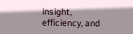insight, efficiency, and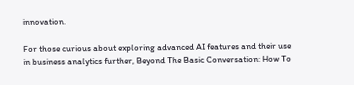innovation.

For those curious about exploring advanced AI features and their use in business analytics further, Beyond The Basic Conversation: How To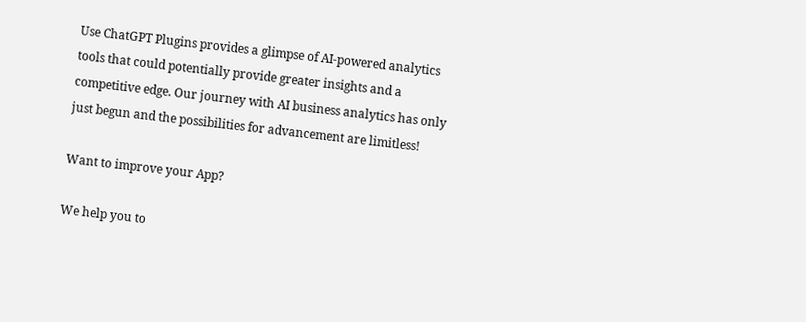Use ChatGPT Plugins provides a glimpse of AI-powered analytics tools that could potentially provide greater insights and a competitive edge. Our journey with AI business analytics has only just begun and the possibilities for advancement are limitless!

Want to improve your App?

We help you to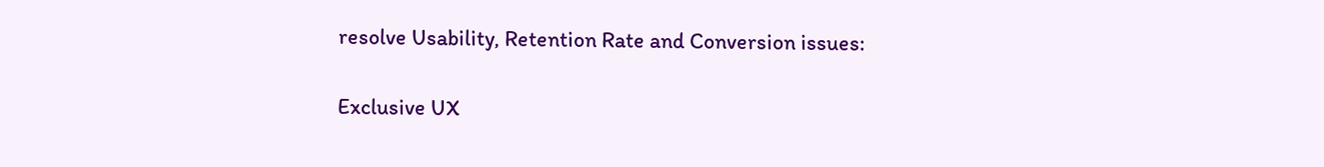resolve Usability, Retention Rate and Conversion issues:

Exclusive UX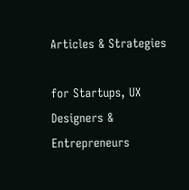Articles & Strategies

for Startups, UX Designers & Entrepreneurs